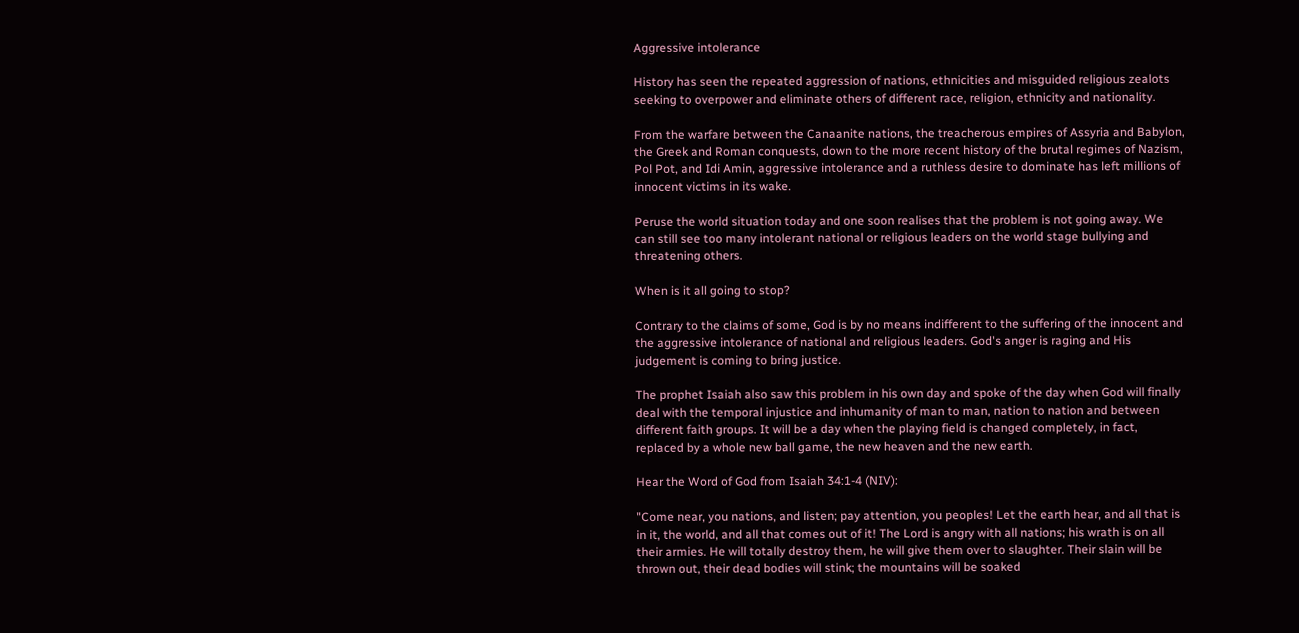Aggressive intolerance

History has seen the repeated aggression of nations, ethnicities and misguided religious zealots seeking to overpower and eliminate others of different race, religion, ethnicity and nationality.

From the warfare between the Canaanite nations, the treacherous empires of Assyria and Babylon, the Greek and Roman conquests, down to the more recent history of the brutal regimes of Nazism, Pol Pot, and Idi Amin, aggressive intolerance and a ruthless desire to dominate has left millions of innocent victims in its wake.

Peruse the world situation today and one soon realises that the problem is not going away. We can still see too many intolerant national or religious leaders on the world stage bullying and threatening others.

When is it all going to stop?

Contrary to the claims of some, God is by no means indifferent to the suffering of the innocent and the aggressive intolerance of national and religious leaders. God's anger is raging and His judgement is coming to bring justice.

The prophet Isaiah also saw this problem in his own day and spoke of the day when God will finally deal with the temporal injustice and inhumanity of man to man, nation to nation and between different faith groups. It will be a day when the playing field is changed completely, in fact, replaced by a whole new ball game, the new heaven and the new earth.

Hear the Word of God from Isaiah 34:1-4 (NIV):

"Come near, you nations, and listen; pay attention, you peoples! Let the earth hear, and all that is in it, the world, and all that comes out of it! The Lord is angry with all nations; his wrath is on all their armies. He will totally destroy them, he will give them over to slaughter. Their slain will be thrown out, their dead bodies will stink; the mountains will be soaked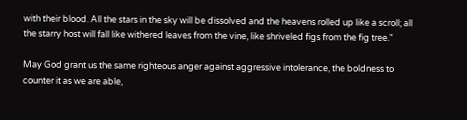with their blood. All the stars in the sky will be dissolved and the heavens rolled up like a scroll; all the starry host will fall like withered leaves from the vine, like shriveled figs from the fig tree."

May God grant us the same righteous anger against aggressive intolerance, the boldness to counter it as we are able,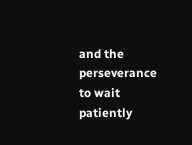and the perseverance to wait patiently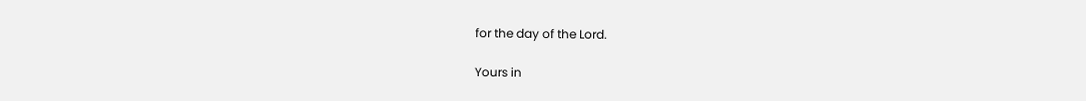for the day of the Lord.

Yours in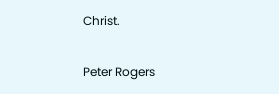Christ.

Peter Rogers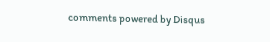comments powered by Disqus